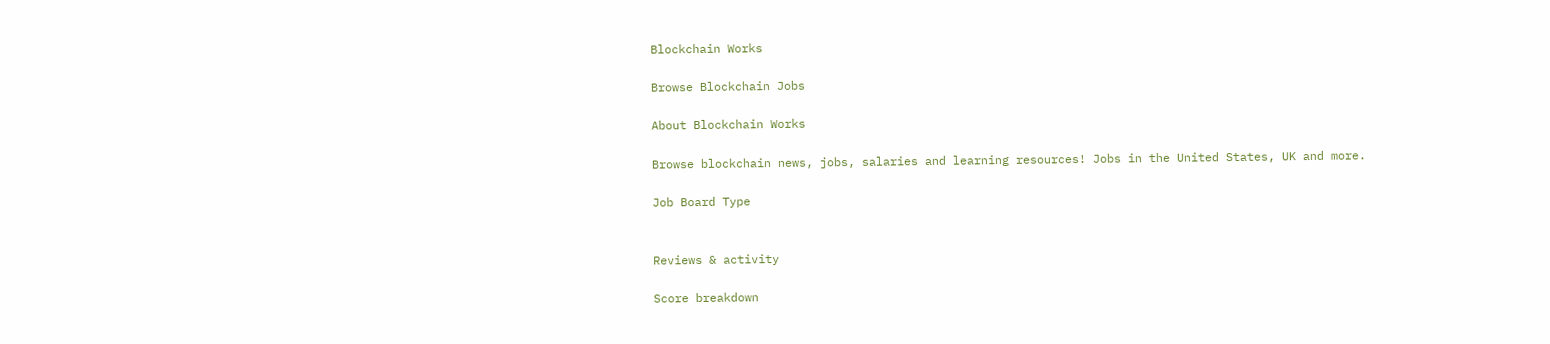Blockchain Works

Browse Blockchain Jobs

About Blockchain Works

Browse blockchain news, jobs, salaries and learning resources! Jobs in the United States, UK and more.

Job Board Type


Reviews & activity

Score breakdown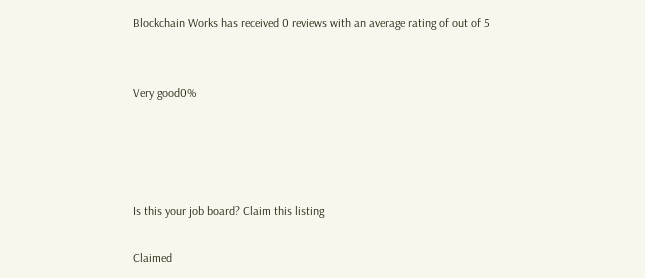Blockchain Works has received 0 reviews with an average rating of out of 5


Very good0%




Is this your job board? Claim this listing

Claimed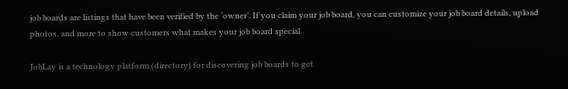job boards are listings that have been verified by the ‘owner’. If you claim your job board, you can customize your job board details, upload photos, and more to show customers what makes your job board special.

JobLay is a technology platform (directory) for discovering job boards to get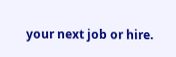your next job or hire.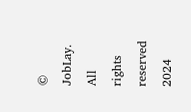© JobLay. All rights reserved 2024